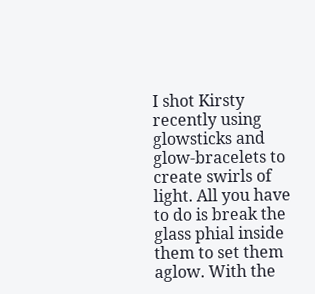I shot Kirsty recently using glowsticks and glow-bracelets to create swirls of light. All you have to do is break the glass phial inside them to set them aglow. With the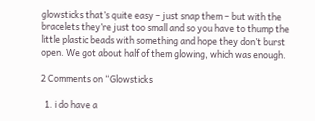glowsticks that’s quite easy – just snap them – but with the bracelets they’re just too small and so you have to thump the little plastic beads with something and hope they don’t burst open. We got about half of them glowing, which was enough.

2 Comments on “Glowsticks

  1. i do have a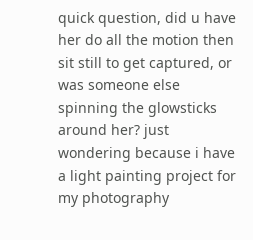quick question, did u have her do all the motion then sit still to get captured, or was someone else spinning the glowsticks around her? just wondering because i have a light painting project for my photography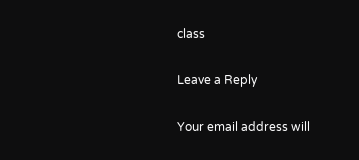class

Leave a Reply

Your email address will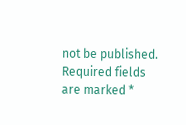not be published. Required fields are marked *